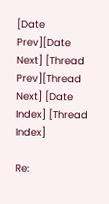[Date Prev][Date Next] [Thread Prev][Thread Next] [Date Index] [Thread Index]

Re: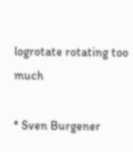logrotate rotating too much

* Sven Burgener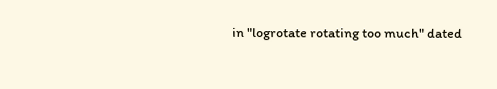in "logrotate rotating too much" dated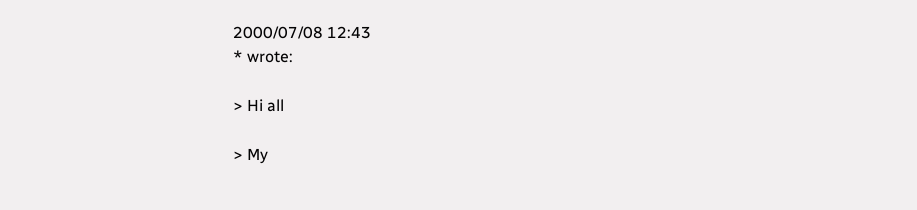2000/07/08 12:43
* wrote:

> Hi all

> My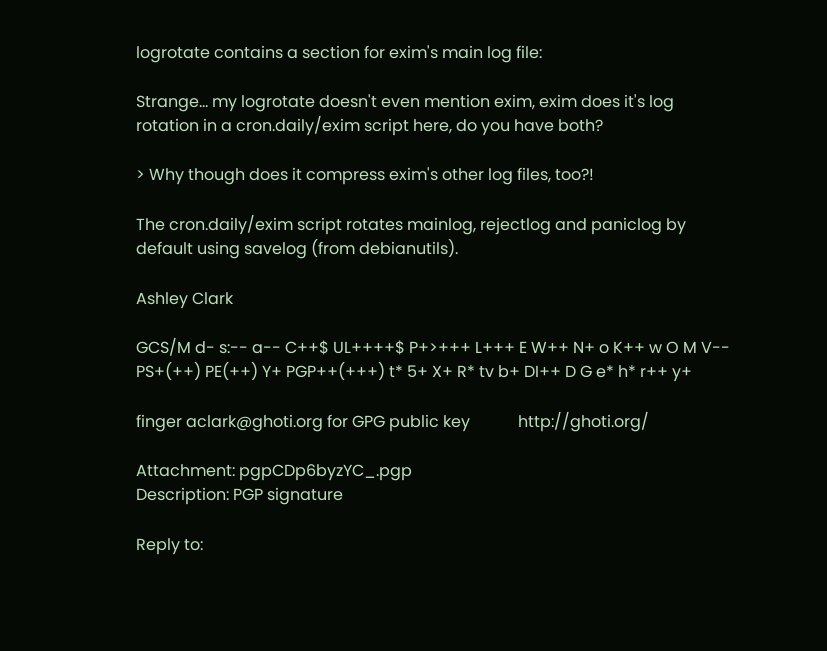logrotate contains a section for exim's main log file:

Strange... my logrotate doesn't even mention exim, exim does it's log
rotation in a cron.daily/exim script here, do you have both?

> Why though does it compress exim's other log files, too?!

The cron.daily/exim script rotates mainlog, rejectlog and paniclog by
default using savelog (from debianutils).

Ashley Clark

GCS/M d- s:-- a-- C++$ UL++++$ P+>+++ L+++ E W++ N+ o K++ w O M V--
PS+(++) PE(++) Y+ PGP++(+++) t* 5+ X+ R* tv b+ DI++ D G e* h* r++ y+

finger aclark@ghoti.org for GPG public key            http://ghoti.org/

Attachment: pgpCDp6byzYC_.pgp
Description: PGP signature

Reply to: